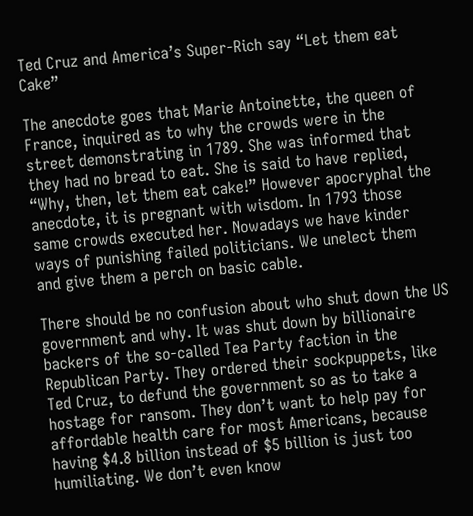Ted Cruz and America’s Super-Rich say “Let them eat Cake”

The anecdote goes that Marie Antoinette, the queen of France, inquired as to why the crowds were in the street demonstrating in 1789. She was informed that they had no bread to eat. She is said to have replied, “Why, then, let them eat cake!” However apocryphal the anecdote, it is pregnant with wisdom. In 1793 those same crowds executed her. Nowadays we have kinder ways of punishing failed politicians. We unelect them and give them a perch on basic cable.

There should be no confusion about who shut down the US government and why. It was shut down by billionaire backers of the so-called Tea Party faction in the Republican Party. They ordered their sockpuppets, like Ted Cruz, to defund the government so as to take a hostage for ransom. They don’t want to help pay for affordable health care for most Americans, because having $4.8 billion instead of $5 billion is just too humiliating. We don’t even know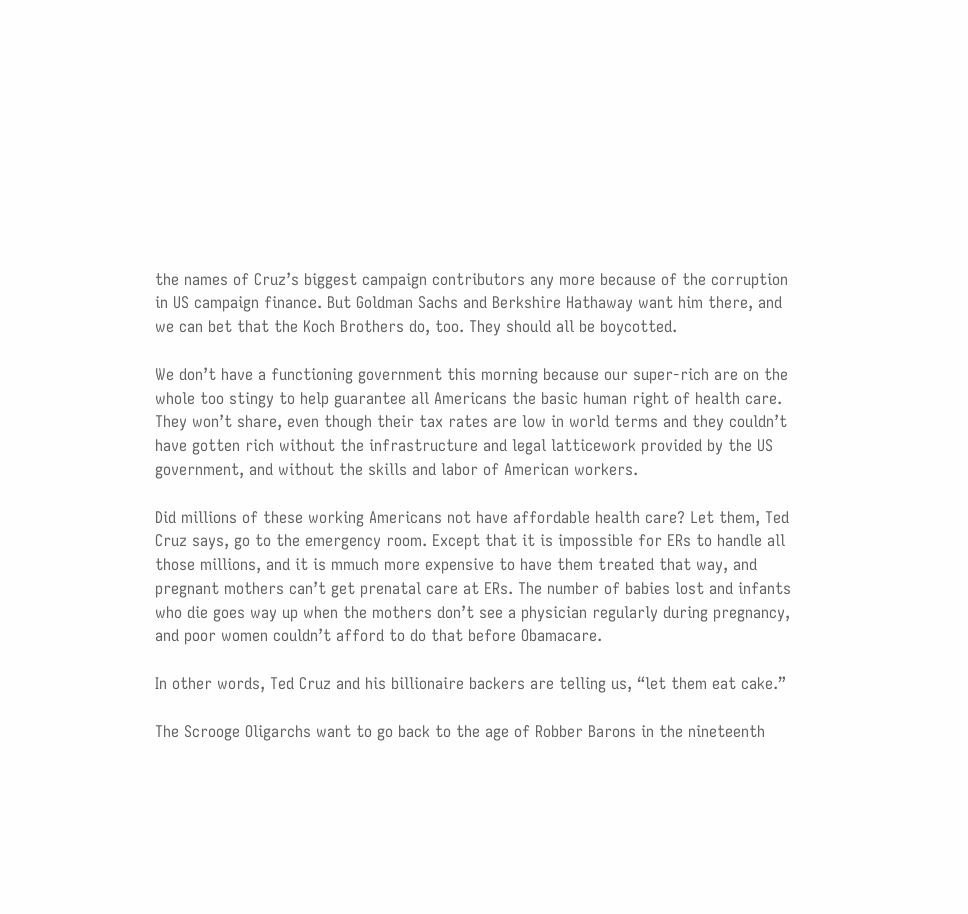the names of Cruz’s biggest campaign contributors any more because of the corruption in US campaign finance. But Goldman Sachs and Berkshire Hathaway want him there, and we can bet that the Koch Brothers do, too. They should all be boycotted.

We don’t have a functioning government this morning because our super-rich are on the whole too stingy to help guarantee all Americans the basic human right of health care. They won’t share, even though their tax rates are low in world terms and they couldn’t have gotten rich without the infrastructure and legal latticework provided by the US government, and without the skills and labor of American workers.

Did millions of these working Americans not have affordable health care? Let them, Ted Cruz says, go to the emergency room. Except that it is impossible for ERs to handle all those millions, and it is mmuch more expensive to have them treated that way, and pregnant mothers can’t get prenatal care at ERs. The number of babies lost and infants who die goes way up when the mothers don’t see a physician regularly during pregnancy, and poor women couldn’t afford to do that before Obamacare.

In other words, Ted Cruz and his billionaire backers are telling us, “let them eat cake.”

The Scrooge Oligarchs want to go back to the age of Robber Barons in the nineteenth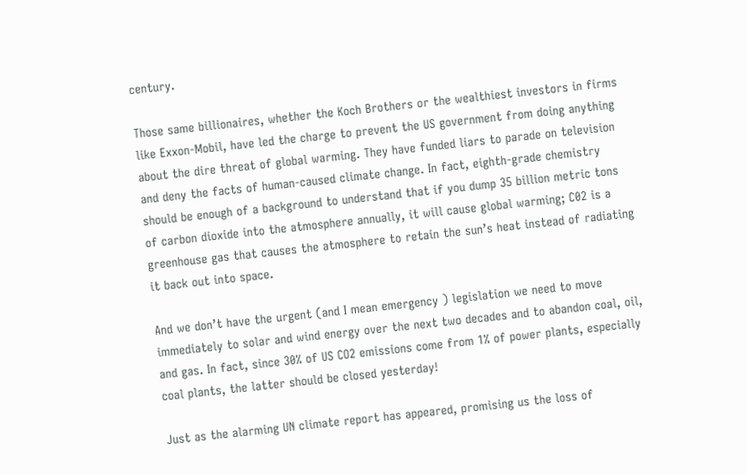century.

Those same billionaires, whether the Koch Brothers or the wealthiest investors in firms like Exxon-Mobil, have led the charge to prevent the US government from doing anything about the dire threat of global warming. They have funded liars to parade on television and deny the facts of human-caused climate change. In fact, eighth-grade chemistry should be enough of a background to understand that if you dump 35 billion metric tons of carbon dioxide into the atmosphere annually, it will cause global warming; C02 is a greenhouse gas that causes the atmosphere to retain the sun’s heat instead of radiating it back out into space.

And we don’t have the urgent (and I mean emergency ) legislation we need to move immediately to solar and wind energy over the next two decades and to abandon coal, oil, and gas. In fact, since 30% of US CO2 emissions come from 1% of power plants, especially coal plants, the latter should be closed yesterday!

Just as the alarming UN climate report has appeared, promising us the loss of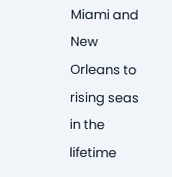Miami and New Orleans to rising seas in the lifetime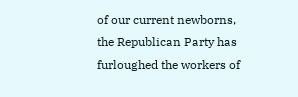of our current newborns, the Republican Party has furloughed the workers of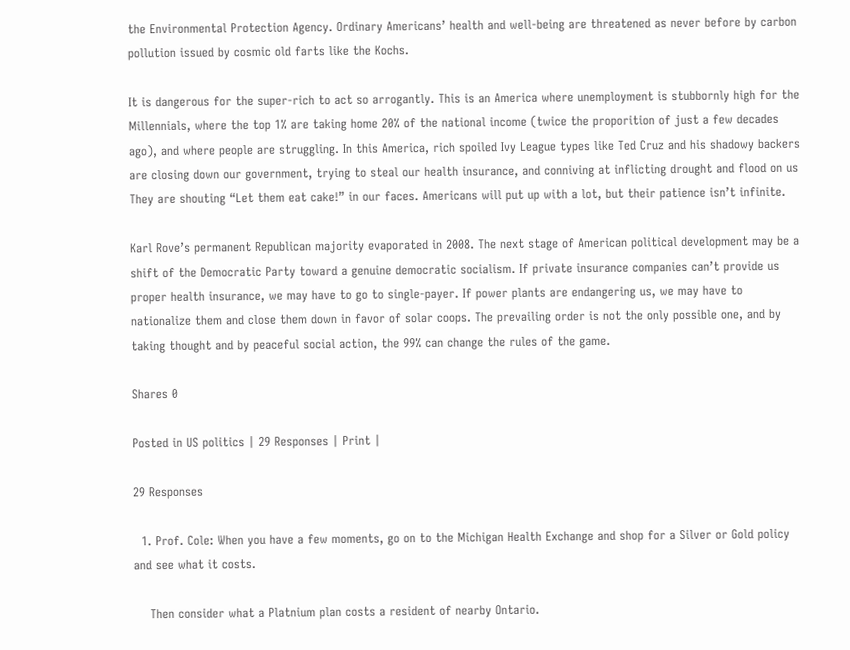the Environmental Protection Agency. Ordinary Americans’ health and well-being are threatened as never before by carbon pollution issued by cosmic old farts like the Kochs.

It is dangerous for the super-rich to act so arrogantly. This is an America where unemployment is stubbornly high for the Millennials, where the top 1% are taking home 20% of the national income (twice the proporition of just a few decades ago), and where people are struggling. In this America, rich spoiled Ivy League types like Ted Cruz and his shadowy backers are closing down our government, trying to steal our health insurance, and conniving at inflicting drought and flood on us They are shouting “Let them eat cake!” in our faces. Americans will put up with a lot, but their patience isn’t infinite.

Karl Rove’s permanent Republican majority evaporated in 2008. The next stage of American political development may be a shift of the Democratic Party toward a genuine democratic socialism. If private insurance companies can’t provide us proper health insurance, we may have to go to single-payer. If power plants are endangering us, we may have to nationalize them and close them down in favor of solar coops. The prevailing order is not the only possible one, and by taking thought and by peaceful social action, the 99% can change the rules of the game.

Shares 0

Posted in US politics | 29 Responses | Print |

29 Responses

  1. Prof. Cole: When you have a few moments, go on to the Michigan Health Exchange and shop for a Silver or Gold policy and see what it costs.

    Then consider what a Platnium plan costs a resident of nearby Ontario.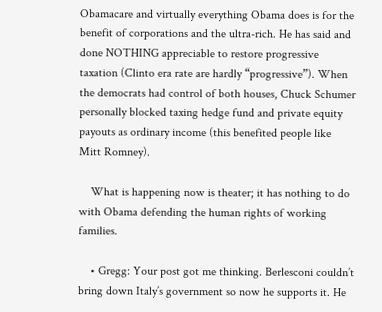Obamacare and virtually everything Obama does is for the benefit of corporations and the ultra-rich. He has said and done NOTHING appreciable to restore progressive taxation (Clinto era rate are hardly “progressive”). When the democrats had control of both houses, Chuck Schumer personally blocked taxing hedge fund and private equity payouts as ordinary income (this benefited people like Mitt Romney).

    What is happening now is theater; it has nothing to do with Obama defending the human rights of working families.

    • Gregg: Your post got me thinking. Berlesconi couldn’t bring down Italy’s government so now he supports it. He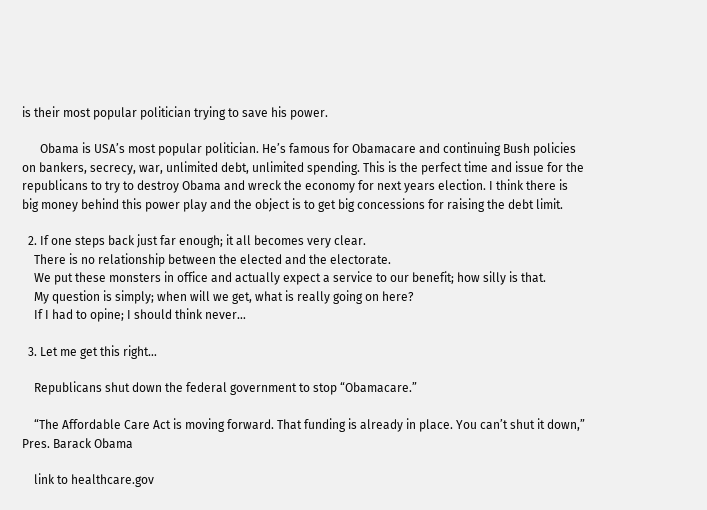is their most popular politician trying to save his power.

      Obama is USA’s most popular politician. He’s famous for Obamacare and continuing Bush policies on bankers, secrecy, war, unlimited debt, unlimited spending. This is the perfect time and issue for the republicans to try to destroy Obama and wreck the economy for next years election. I think there is big money behind this power play and the object is to get big concessions for raising the debt limit.

  2. If one steps back just far enough; it all becomes very clear.
    There is no relationship between the elected and the electorate.
    We put these monsters in office and actually expect a service to our benefit; how silly is that.
    My question is simply; when will we get, what is really going on here?
    If I had to opine; I should think never…

  3. Let me get this right…

    Republicans shut down the federal government to stop “Obamacare.”

    “The Affordable Care Act is moving forward. That funding is already in place. You can’t shut it down,” Pres. Barack Obama

    link to healthcare.gov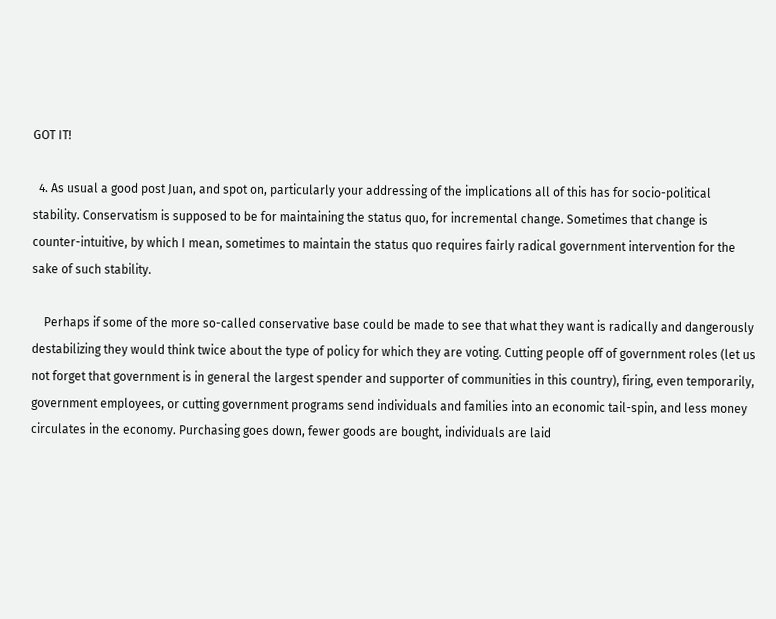GOT IT!

  4. As usual a good post Juan, and spot on, particularly your addressing of the implications all of this has for socio-political stability. Conservatism is supposed to be for maintaining the status quo, for incremental change. Sometimes that change is counter-intuitive, by which I mean, sometimes to maintain the status quo requires fairly radical government intervention for the sake of such stability.

    Perhaps if some of the more so-called conservative base could be made to see that what they want is radically and dangerously destabilizing they would think twice about the type of policy for which they are voting. Cutting people off of government roles (let us not forget that government is in general the largest spender and supporter of communities in this country), firing, even temporarily, government employees, or cutting government programs send individuals and families into an economic tail-spin, and less money circulates in the economy. Purchasing goes down, fewer goods are bought, individuals are laid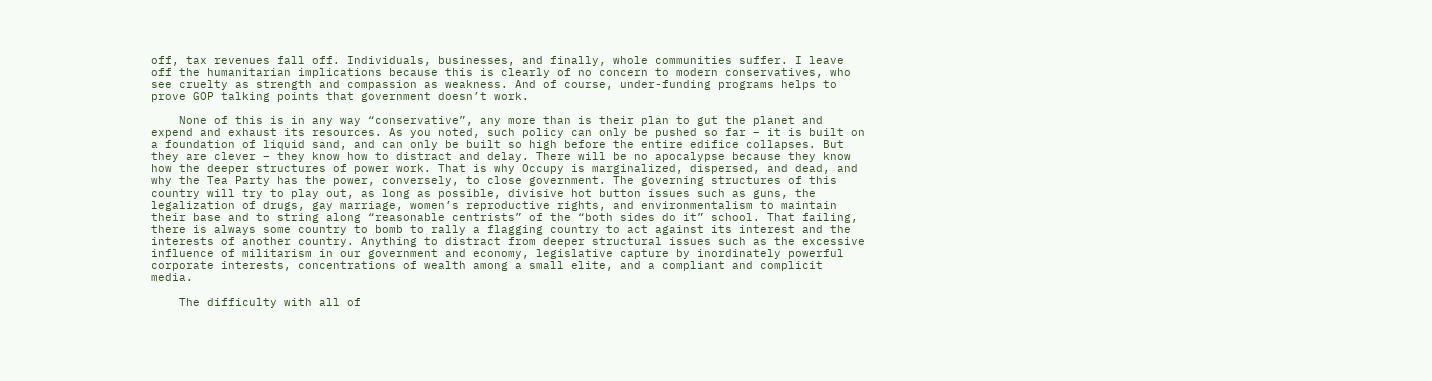off, tax revenues fall off. Individuals, businesses, and finally, whole communities suffer. I leave off the humanitarian implications because this is clearly of no concern to modern conservatives, who see cruelty as strength and compassion as weakness. And of course, under-funding programs helps to prove GOP talking points that government doesn’t work.

    None of this is in any way “conservative”, any more than is their plan to gut the planet and expend and exhaust its resources. As you noted, such policy can only be pushed so far – it is built on a foundation of liquid sand, and can only be built so high before the entire edifice collapses. But they are clever – they know how to distract and delay. There will be no apocalypse because they know how the deeper structures of power work. That is why Occupy is marginalized, dispersed, and dead, and why the Tea Party has the power, conversely, to close government. The governing structures of this country will try to play out, as long as possible, divisive hot button issues such as guns, the legalization of drugs, gay marriage, women’s reproductive rights, and environmentalism to maintain their base and to string along “reasonable centrists” of the “both sides do it” school. That failing, there is always some country to bomb to rally a flagging country to act against its interest and the interests of another country. Anything to distract from deeper structural issues such as the excessive influence of militarism in our government and economy, legislative capture by inordinately powerful corporate interests, concentrations of wealth among a small elite, and a compliant and complicit media.

    The difficulty with all of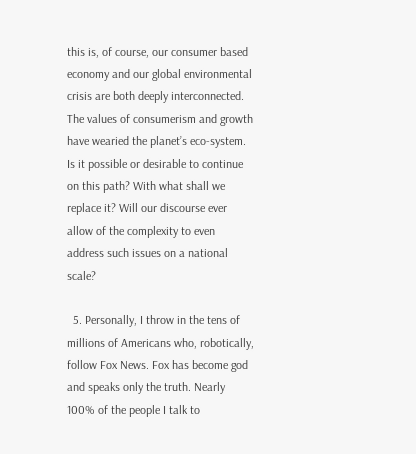this is, of course, our consumer based economy and our global environmental crisis are both deeply interconnected. The values of consumerism and growth have wearied the planet’s eco-system. Is it possible or desirable to continue on this path? With what shall we replace it? Will our discourse ever allow of the complexity to even address such issues on a national scale?

  5. Personally, I throw in the tens of millions of Americans who, robotically, follow Fox News. Fox has become god and speaks only the truth. Nearly 100% of the people I talk to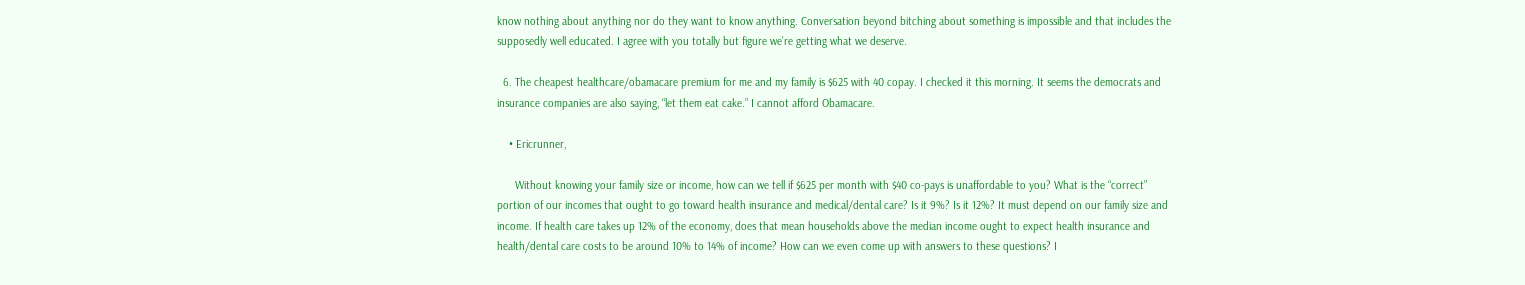know nothing about anything nor do they want to know anything. Conversation beyond bitching about something is impossible and that includes the supposedly well educated. I agree with you totally but figure we’re getting what we deserve.

  6. The cheapest healthcare/obamacare premium for me and my family is $625 with 40 copay. I checked it this morning. It seems the democrats and insurance companies are also saying, “let them eat cake.” I cannot afford Obamacare.

    • Ericrunner,

      Without knowing your family size or income, how can we tell if $625 per month with $40 co-pays is unaffordable to you? What is the “correct” portion of our incomes that ought to go toward health insurance and medical/dental care? Is it 9%? Is it 12%? It must depend on our family size and income. If health care takes up 12% of the economy, does that mean households above the median income ought to expect health insurance and health/dental care costs to be around 10% to 14% of income? How can we even come up with answers to these questions? I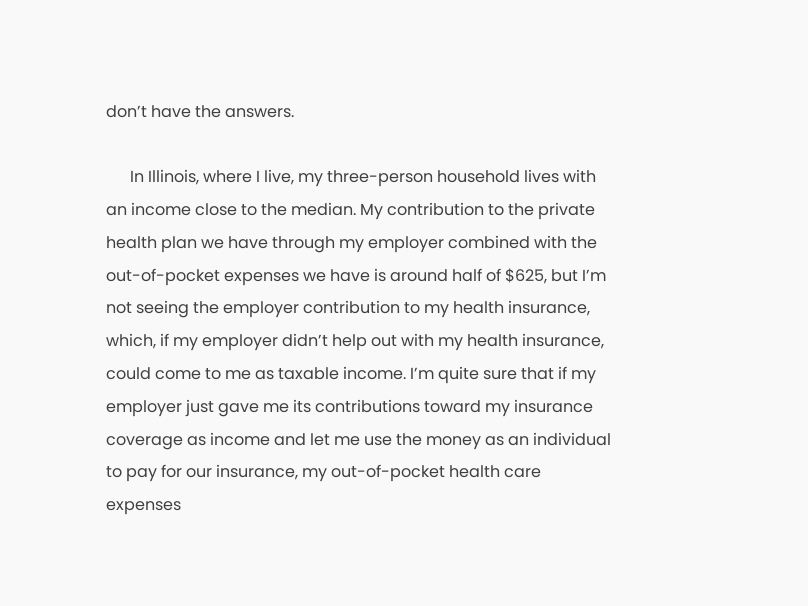don’t have the answers.

      In Illinois, where I live, my three-person household lives with an income close to the median. My contribution to the private health plan we have through my employer combined with the out-of-pocket expenses we have is around half of $625, but I’m not seeing the employer contribution to my health insurance, which, if my employer didn’t help out with my health insurance, could come to me as taxable income. I’m quite sure that if my employer just gave me its contributions toward my insurance coverage as income and let me use the money as an individual to pay for our insurance, my out-of-pocket health care expenses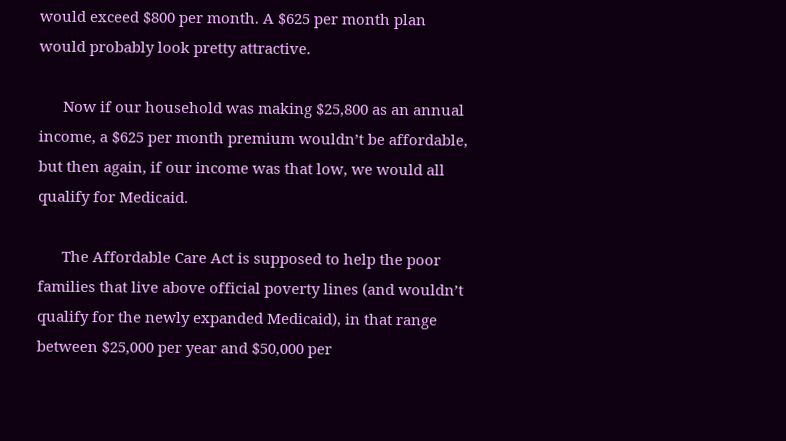would exceed $800 per month. A $625 per month plan would probably look pretty attractive.

      Now if our household was making $25,800 as an annual income, a $625 per month premium wouldn’t be affordable, but then again, if our income was that low, we would all qualify for Medicaid.

      The Affordable Care Act is supposed to help the poor families that live above official poverty lines (and wouldn’t qualify for the newly expanded Medicaid), in that range between $25,000 per year and $50,000 per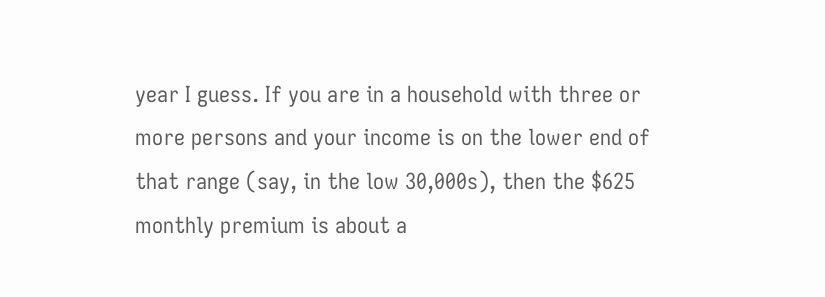year I guess. If you are in a household with three or more persons and your income is on the lower end of that range (say, in the low 30,000s), then the $625 monthly premium is about a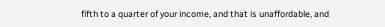fifth to a quarter of your income, and that is unaffordable, and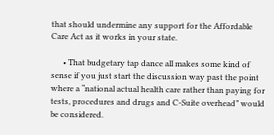that should undermine any support for the Affordable Care Act as it works in your state.

      • That budgetary tap dance all makes some kind of sense if you just start the discussion way past the point where a “national actual health care rather than paying for tests, procedures and drugs and C-Suite overhead” would be considered.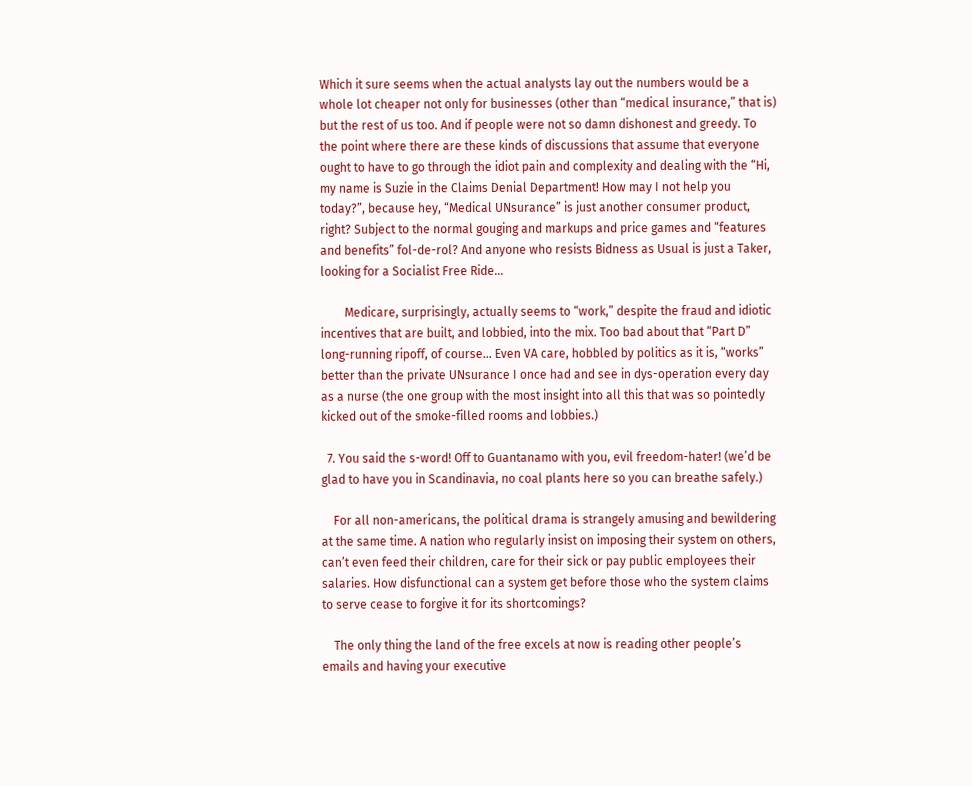Which it sure seems when the actual analysts lay out the numbers would be a whole lot cheaper not only for businesses (other than “medical insurance,” that is) but the rest of us too. And if people were not so damn dishonest and greedy. To the point where there are these kinds of discussions that assume that everyone ought to have to go through the idiot pain and complexity and dealing with the “Hi, my name is Suzie in the Claims Denial Department! How may I not help you today?”, because hey, “Medical UNsurance” is just another consumer product, right? Subject to the normal gouging and markups and price games and “features and benefits” fol-de-rol? And anyone who resists Bidness as Usual is just a Taker, looking for a Socialist Free Ride…

        Medicare, surprisingly, actually seems to “work,” despite the fraud and idiotic incentives that are built, and lobbied, into the mix. Too bad about that “Part D” long-running ripoff, of course… Even VA care, hobbled by politics as it is, “works” better than the private UNsurance I once had and see in dys-operation every day as a nurse (the one group with the most insight into all this that was so pointedly kicked out of the smoke-filled rooms and lobbies.)

  7. You said the s-word! Off to Guantanamo with you, evil freedom-hater! (we’d be glad to have you in Scandinavia, no coal plants here so you can breathe safely.)

    For all non-americans, the political drama is strangely amusing and bewildering at the same time. A nation who regularly insist on imposing their system on others, can’t even feed their children, care for their sick or pay public employees their salaries. How disfunctional can a system get before those who the system claims to serve cease to forgive it for its shortcomings?

    The only thing the land of the free excels at now is reading other people’s emails and having your executive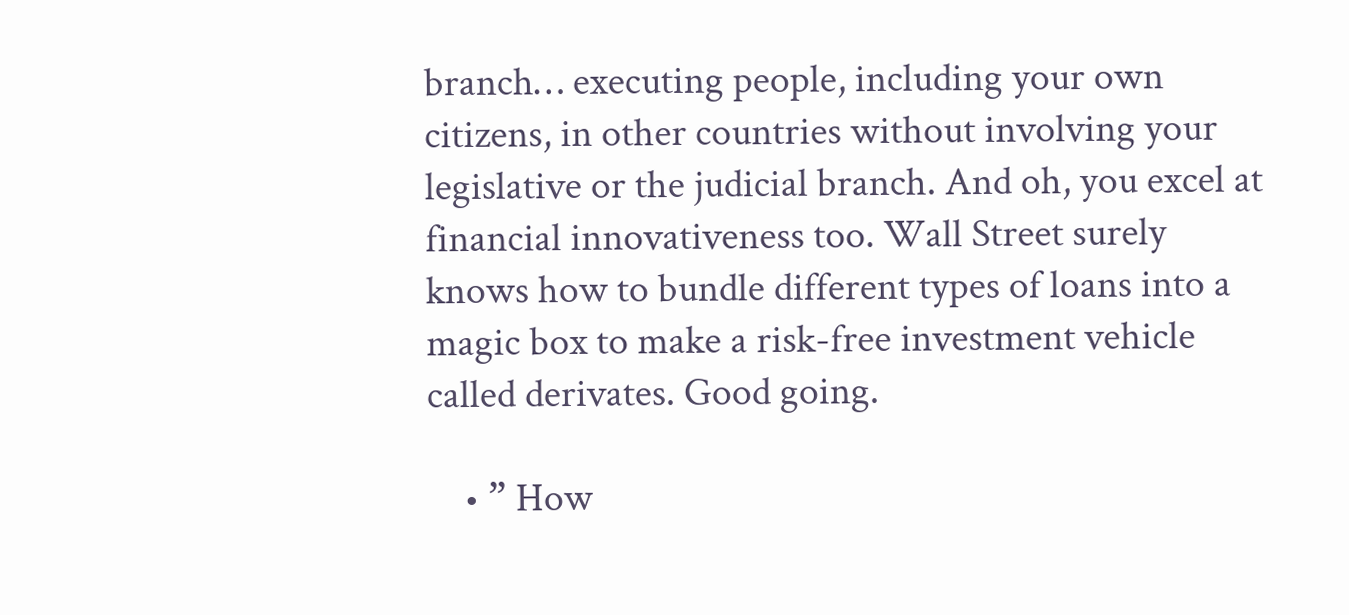branch… executing people, including your own citizens, in other countries without involving your legislative or the judicial branch. And oh, you excel at financial innovativeness too. Wall Street surely knows how to bundle different types of loans into a magic box to make a risk-free investment vehicle called derivates. Good going.

    • ” How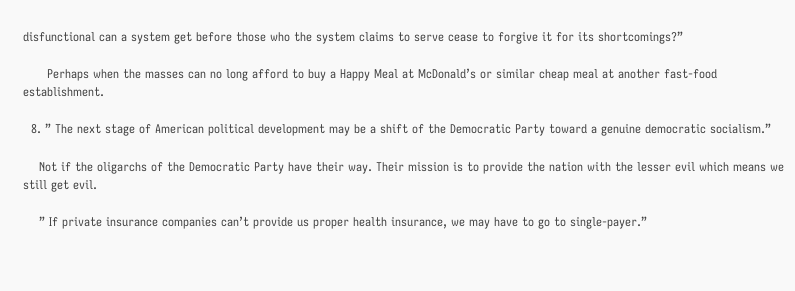disfunctional can a system get before those who the system claims to serve cease to forgive it for its shortcomings?”

      Perhaps when the masses can no long afford to buy a Happy Meal at McDonald’s or similar cheap meal at another fast-food establishment.

  8. ” The next stage of American political development may be a shift of the Democratic Party toward a genuine democratic socialism.”

    Not if the oligarchs of the Democratic Party have their way. Their mission is to provide the nation with the lesser evil which means we still get evil.

    ” If private insurance companies can’t provide us proper health insurance, we may have to go to single-payer.”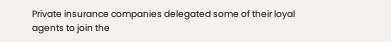Private insurance companies delegated some of their loyal agents to join the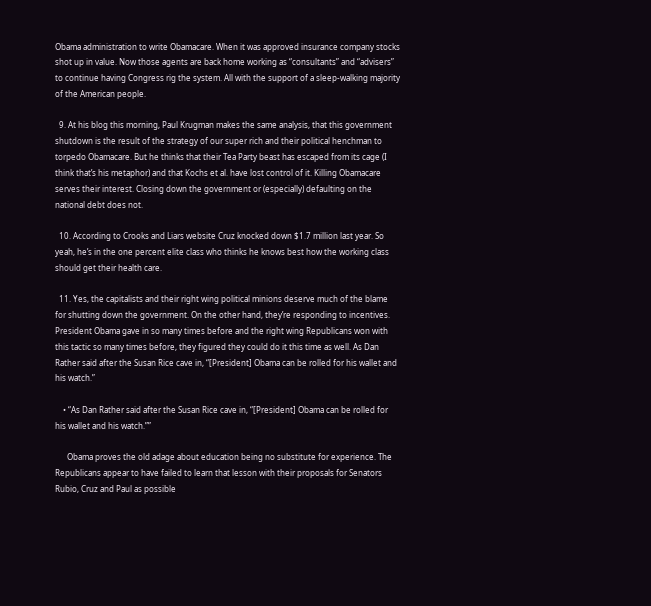Obama administration to write Obamacare. When it was approved insurance company stocks shot up in value. Now those agents are back home working as “consultants” and “advisers” to continue having Congress rig the system. All with the support of a sleep-walking majority of the American people.

  9. At his blog this morning, Paul Krugman makes the same analysis, that this government shutdown is the result of the strategy of our super rich and their political henchman to torpedo Obamacare. But he thinks that their Tea Party beast has escaped from its cage (I think that’s his metaphor) and that Kochs et al. have lost control of it. Killing Obamacare serves their interest. Closing down the government or (especially) defaulting on the national debt does not.

  10. According to Crooks and Liars website Cruz knocked down $1.7 million last year. So yeah, he’s in the one percent elite class who thinks he knows best how the working class should get their health care.

  11. Yes, the capitalists and their right wing political minions deserve much of the blame for shutting down the government. On the other hand, they’re responding to incentives. President Obama gave in so many times before and the right wing Republicans won with this tactic so many times before, they figured they could do it this time as well. As Dan Rather said after the Susan Rice cave in, “[President] Obama can be rolled for his wallet and his watch.”

    • “As Dan Rather said after the Susan Rice cave in, “[President] Obama can be rolled for his wallet and his watch.””

      Obama proves the old adage about education being no substitute for experience. The Republicans appear to have failed to learn that lesson with their proposals for Senators Rubio, Cruz and Paul as possible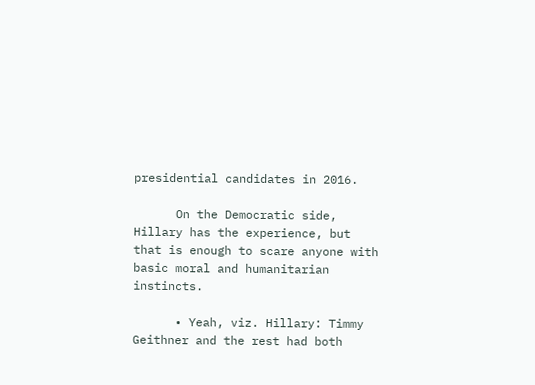presidential candidates in 2016.

      On the Democratic side, Hillary has the experience, but that is enough to scare anyone with basic moral and humanitarian instincts.

      • Yeah, viz. Hillary: Timmy Geithner and the rest had both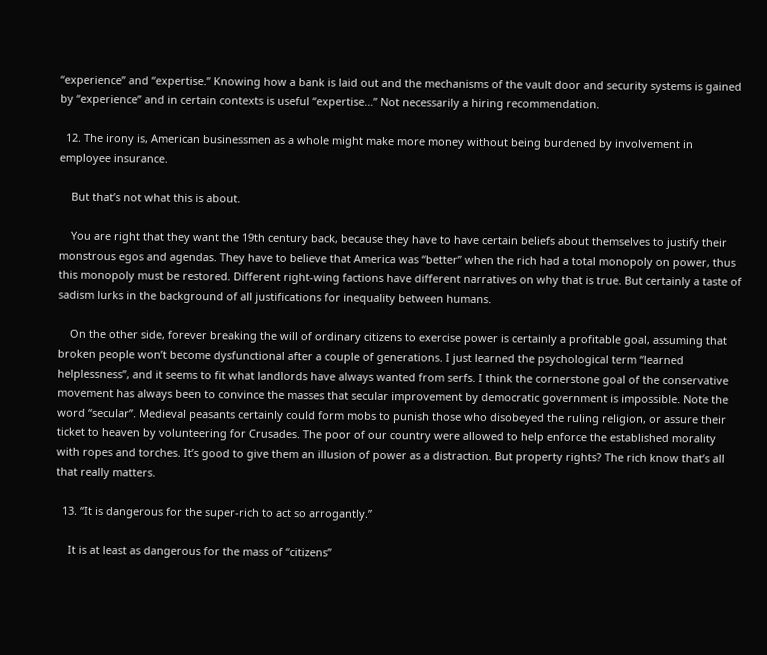“experience” and “expertise.” Knowing how a bank is laid out and the mechanisms of the vault door and security systems is gained by “experience” and in certain contexts is useful “expertise…” Not necessarily a hiring recommendation.

  12. The irony is, American businessmen as a whole might make more money without being burdened by involvement in employee insurance.

    But that’s not what this is about.

    You are right that they want the 19th century back, because they have to have certain beliefs about themselves to justify their monstrous egos and agendas. They have to believe that America was “better” when the rich had a total monopoly on power, thus this monopoly must be restored. Different right-wing factions have different narratives on why that is true. But certainly a taste of sadism lurks in the background of all justifications for inequality between humans.

    On the other side, forever breaking the will of ordinary citizens to exercise power is certainly a profitable goal, assuming that broken people won’t become dysfunctional after a couple of generations. I just learned the psychological term “learned helplessness”, and it seems to fit what landlords have always wanted from serfs. I think the cornerstone goal of the conservative movement has always been to convince the masses that secular improvement by democratic government is impossible. Note the word “secular”. Medieval peasants certainly could form mobs to punish those who disobeyed the ruling religion, or assure their ticket to heaven by volunteering for Crusades. The poor of our country were allowed to help enforce the established morality with ropes and torches. It’s good to give them an illusion of power as a distraction. But property rights? The rich know that’s all that really matters.

  13. “It is dangerous for the super-rich to act so arrogantly.”

    It is at least as dangerous for the mass of “citizens”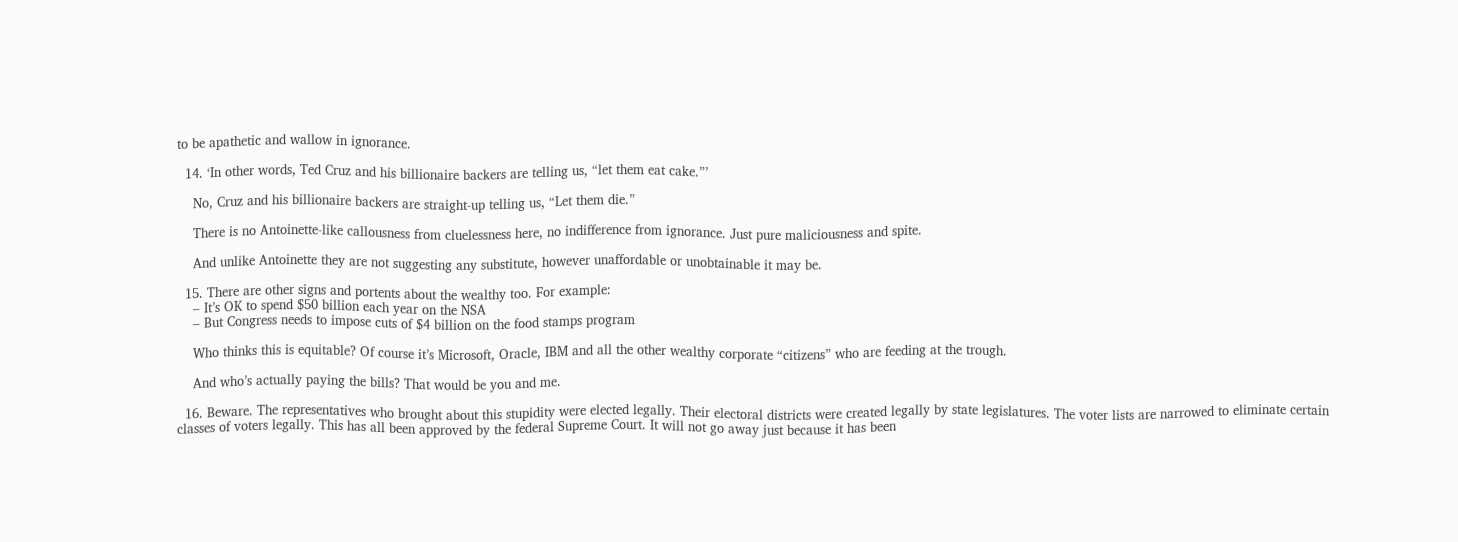to be apathetic and wallow in ignorance.

  14. ‘In other words, Ted Cruz and his billionaire backers are telling us, “let them eat cake.”’

    No, Cruz and his billionaire backers are straight-up telling us, “Let them die.”

    There is no Antoinette-like callousness from cluelessness here, no indifference from ignorance. Just pure maliciousness and spite.

    And unlike Antoinette they are not suggesting any substitute, however unaffordable or unobtainable it may be.

  15. There are other signs and portents about the wealthy too. For example:
    – It’s OK to spend $50 billion each year on the NSA
    – But Congress needs to impose cuts of $4 billion on the food stamps program

    Who thinks this is equitable? Of course it’s Microsoft, Oracle, IBM and all the other wealthy corporate “citizens” who are feeding at the trough.

    And who’s actually paying the bills? That would be you and me.

  16. Beware. The representatives who brought about this stupidity were elected legally. Their electoral districts were created legally by state legislatures. The voter lists are narrowed to eliminate certain classes of voters legally. This has all been approved by the federal Supreme Court. It will not go away just because it has been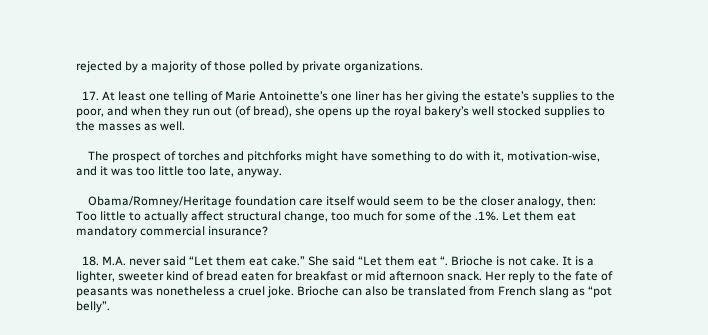rejected by a majority of those polled by private organizations.

  17. At least one telling of Marie Antoinette’s one liner has her giving the estate’s supplies to the poor, and when they run out (of bread), she opens up the royal bakery’s well stocked supplies to the masses as well.

    The prospect of torches and pitchforks might have something to do with it, motivation-wise, and it was too little too late, anyway.

    Obama/Romney/Heritage foundation care itself would seem to be the closer analogy, then: Too little to actually affect structural change, too much for some of the .1%. Let them eat mandatory commercial insurance?

  18. M.A. never said “Let them eat cake.” She said “Let them eat “. Brioche is not cake. It is a lighter, sweeter kind of bread eaten for breakfast or mid afternoon snack. Her reply to the fate of peasants was nonetheless a cruel joke. Brioche can also be translated from French slang as “pot belly”.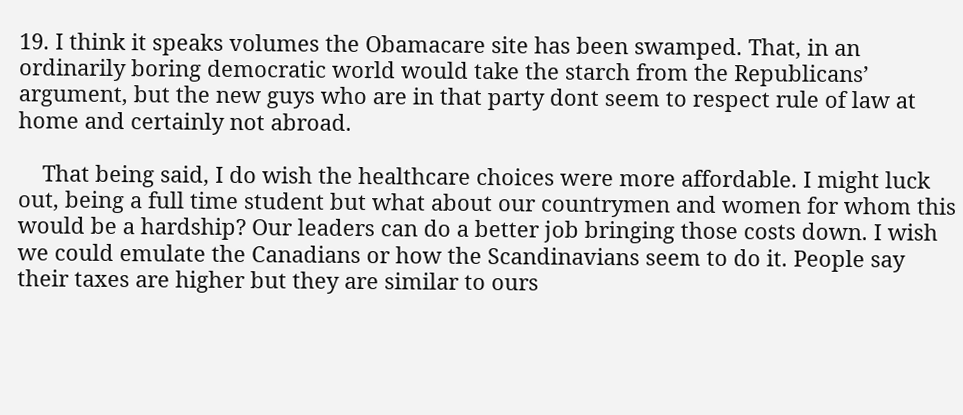19. I think it speaks volumes the Obamacare site has been swamped. That, in an ordinarily boring democratic world would take the starch from the Republicans’ argument, but the new guys who are in that party dont seem to respect rule of law at home and certainly not abroad.

    That being said, I do wish the healthcare choices were more affordable. I might luck out, being a full time student but what about our countrymen and women for whom this would be a hardship? Our leaders can do a better job bringing those costs down. I wish we could emulate the Canadians or how the Scandinavians seem to do it. People say their taxes are higher but they are similar to ours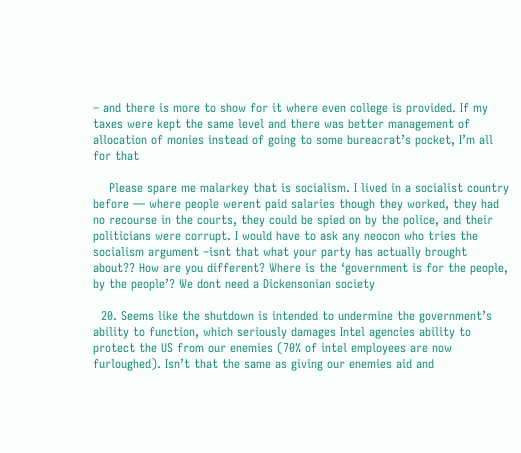– and there is more to show for it where even college is provided. If my taxes were kept the same level and there was better management of allocation of monies instead of going to some bureacrat’s pocket, I’m all for that

    Please spare me malarkey that is socialism. I lived in a socialist country before — where people werent paid salaries though they worked, they had no recourse in the courts, they could be spied on by the police, and their politicians were corrupt. I would have to ask any neocon who tries the socialism argument –isnt that what your party has actually brought about?? How are you different? Where is the ‘government is for the people, by the people’? We dont need a Dickensonian society

  20. Seems like the shutdown is intended to undermine the government’s ability to function, which seriously damages Intel agencies ability to protect the US from our enemies (70% of intel employees are now furloughed). Isn’t that the same as giving our enemies aid and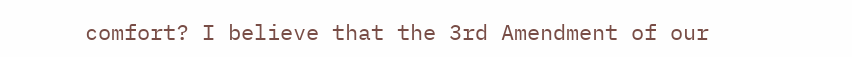comfort? I believe that the 3rd Amendment of our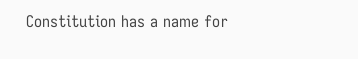Constitution has a name for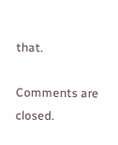that.

Comments are closed.